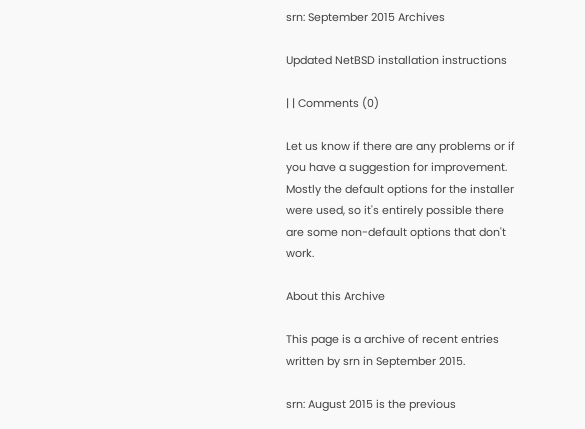srn: September 2015 Archives

Updated NetBSD installation instructions

| | Comments (0)

Let us know if there are any problems or if you have a suggestion for improvement. Mostly the default options for the installer were used, so it's entirely possible there are some non-default options that don't work.

About this Archive

This page is a archive of recent entries written by srn in September 2015.

srn: August 2015 is the previous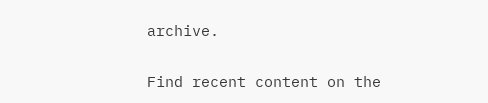archive.

Find recent content on the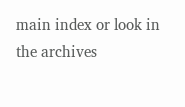main index or look in the archives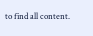to find all content.